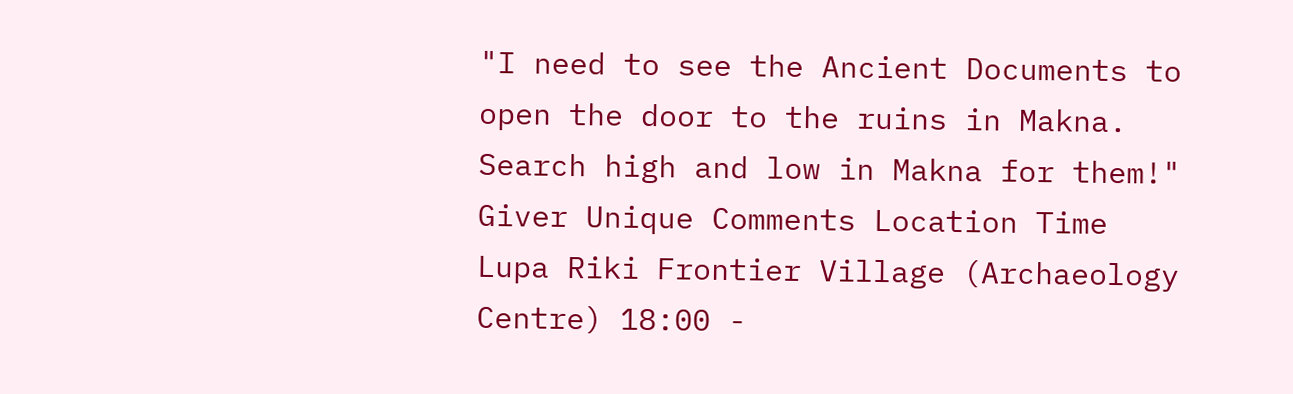"I need to see the Ancient Documents to open the door to the ruins in Makna. Search high and low in Makna for them!"
Giver Unique Comments Location Time
Lupa Riki Frontier Village (Archaeology Centre) 18:00 -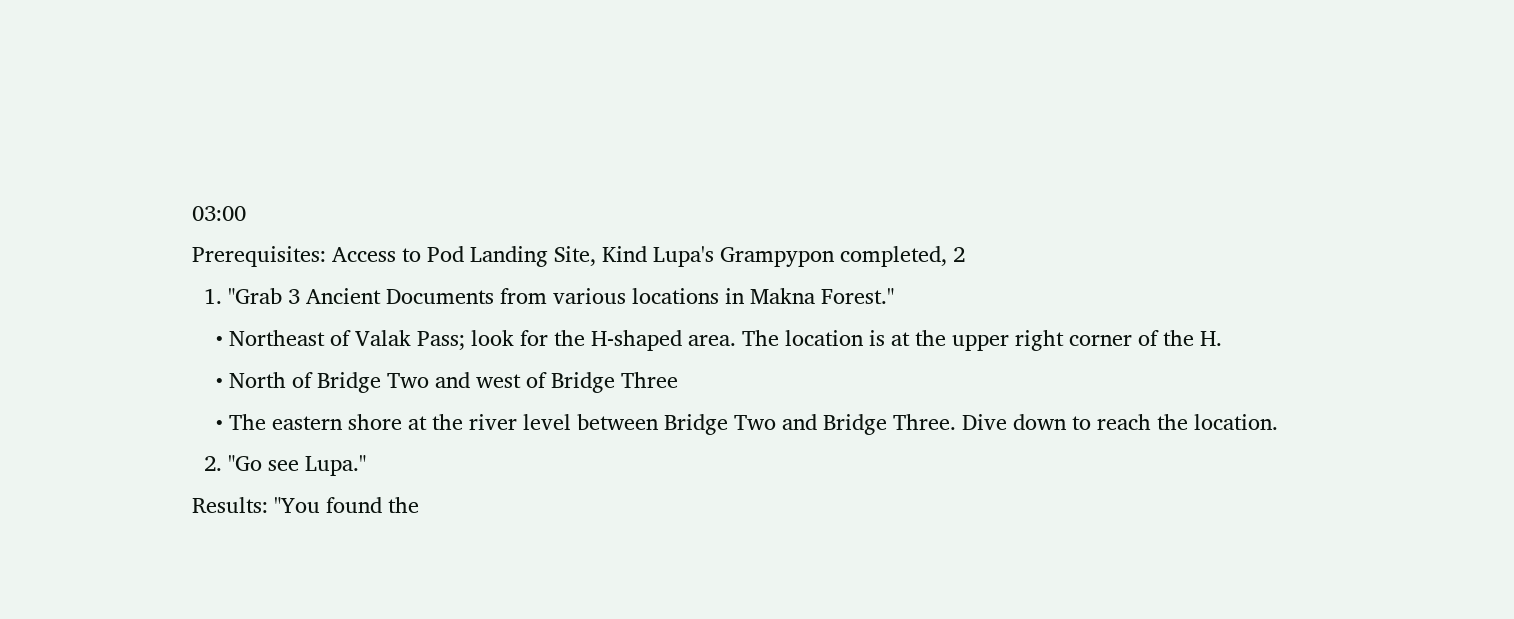03:00
Prerequisites: Access to Pod Landing Site, Kind Lupa's Grampypon completed, 2
  1. "Grab 3 Ancient Documents from various locations in Makna Forest."
    • Northeast of Valak Pass; look for the H-shaped area. The location is at the upper right corner of the H.
    • North of Bridge Two and west of Bridge Three
    • The eastern shore at the river level between Bridge Two and Bridge Three. Dive down to reach the location.
  2. "Go see Lupa."
Results: "You found the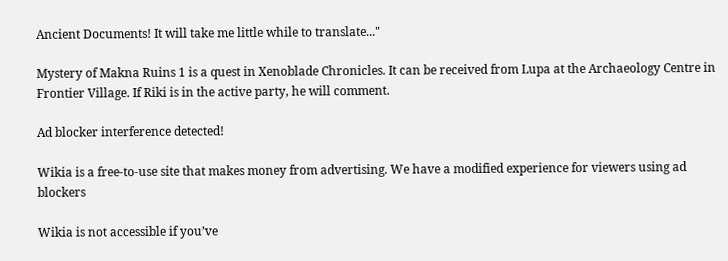Ancient Documents! It will take me little while to translate..."

Mystery of Makna Ruins 1 is a quest in Xenoblade Chronicles. It can be received from Lupa at the Archaeology Centre in Frontier Village. If Riki is in the active party, he will comment.

Ad blocker interference detected!

Wikia is a free-to-use site that makes money from advertising. We have a modified experience for viewers using ad blockers

Wikia is not accessible if you’ve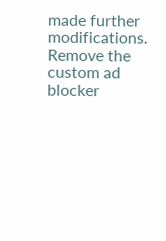made further modifications. Remove the custom ad blocker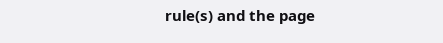rule(s) and the page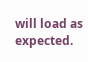will load as expected.